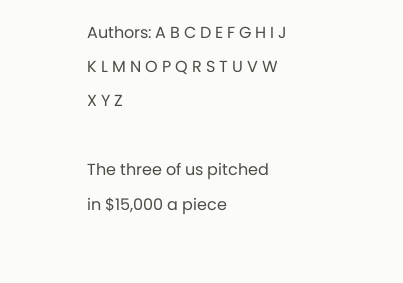Authors: A B C D E F G H I J K L M N O P Q R S T U V W X Y Z

The three of us pitched in $15,000 a piece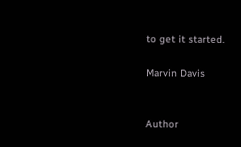to get it started.

Marvin Davis


Author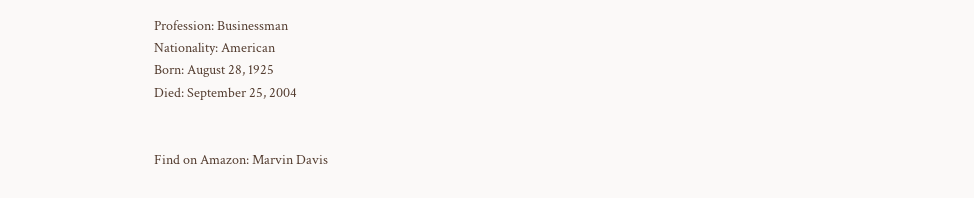Profession: Businessman
Nationality: American
Born: August 28, 1925
Died: September 25, 2004


Find on Amazon: Marvin Davis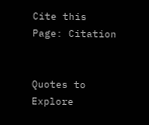Cite this Page: Citation


Quotes to Explore